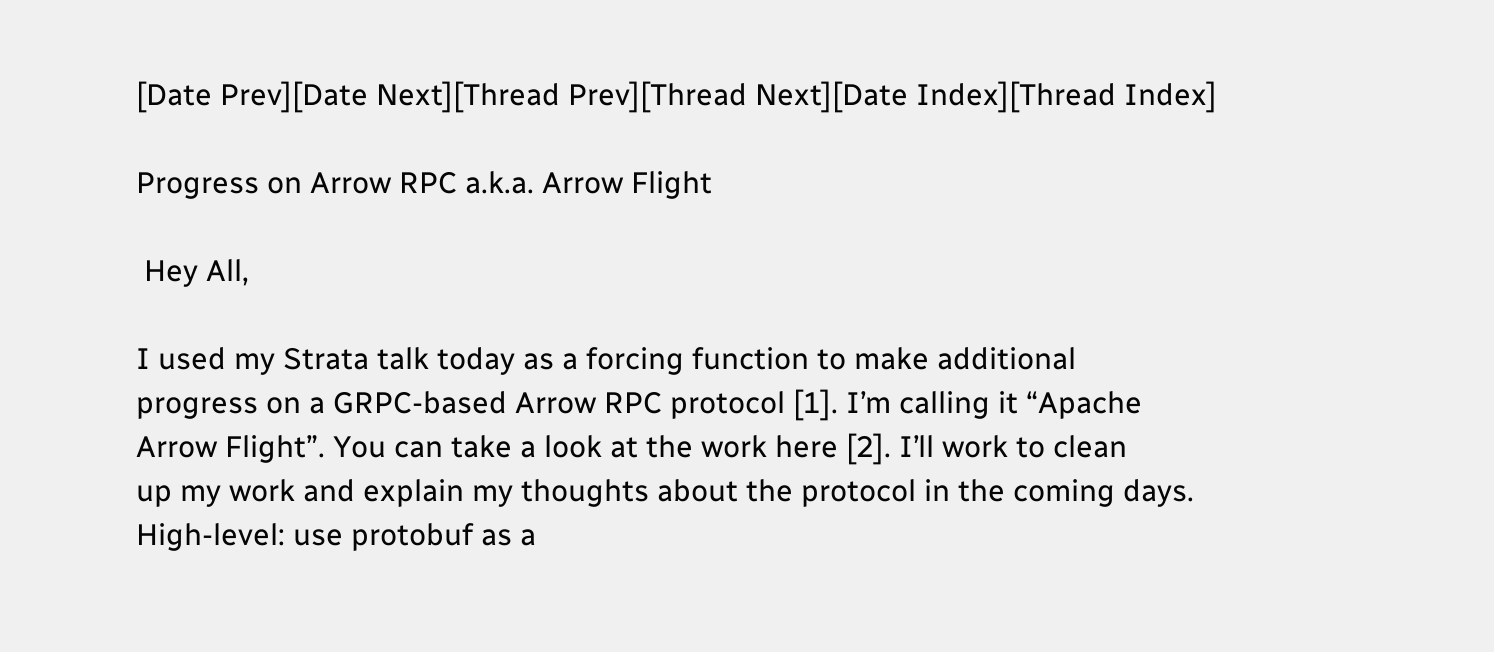[Date Prev][Date Next][Thread Prev][Thread Next][Date Index][Thread Index]

Progress on Arrow RPC a.k.a. Arrow Flight

 Hey All,

I used my Strata talk today as a forcing function to make additional
progress on a GRPC-based Arrow RPC protocol [1]. I’m calling it “Apache
Arrow Flight”. You can take a look at the work here [2]. I’ll work to clean
up my work and explain my thoughts about the protocol in the coming days.
High-level: use protobuf as a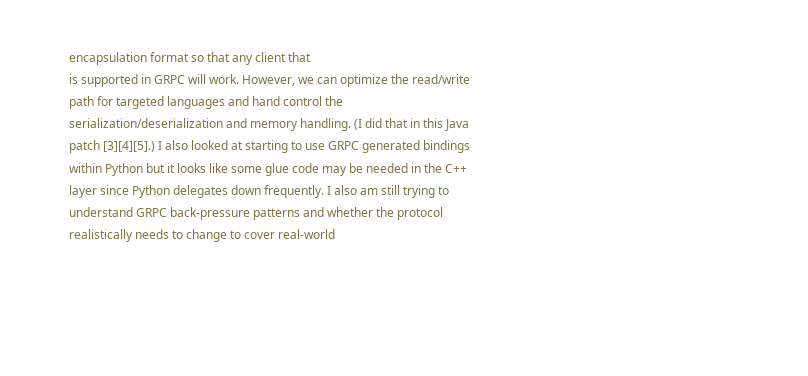encapsulation format so that any client that
is supported in GRPC will work. However, we can optimize the read/write
path for targeted languages and hand control the
serialization/deserialization and memory handling. (I did that in this Java
patch [3][4][5].) I also looked at starting to use GRPC generated bindings
within Python but it looks like some glue code may be needed in the C++
layer since Python delegates down frequently. I also am still trying to
understand GRPC back-pressure patterns and whether the protocol
realistically needs to change to cover real-world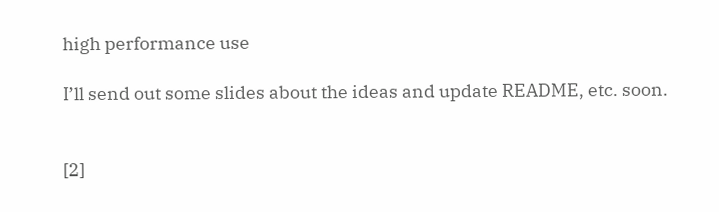high performance use

I’ll send out some slides about the ideas and update README, etc. soon.


[2]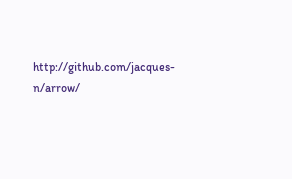http://github.com/jacques-n/arrow/